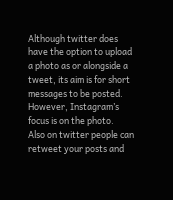Although twitter does have the option to upload a photo as or alongside a tweet, its aim is for short messages to be posted. However, Instagram’s focus is on the photo.
Also on twitter people can retweet your posts and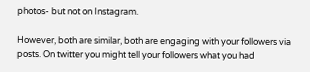photos- but not on Instagram.

However, both are similar, both are engaging with your followers via posts. On twitter you might tell your followers what you had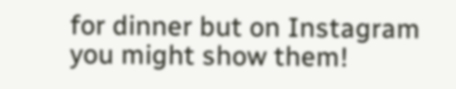for dinner but on Instagram you might show them!